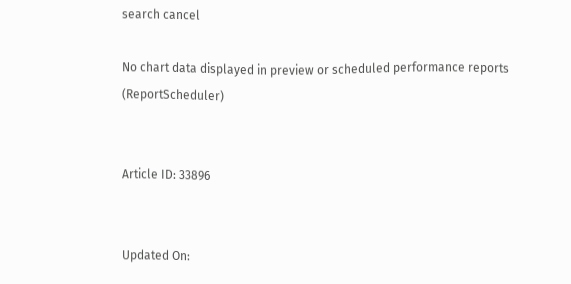search cancel

No chart data displayed in preview or scheduled performance reports (ReportScheduler)


Article ID: 33896


Updated On: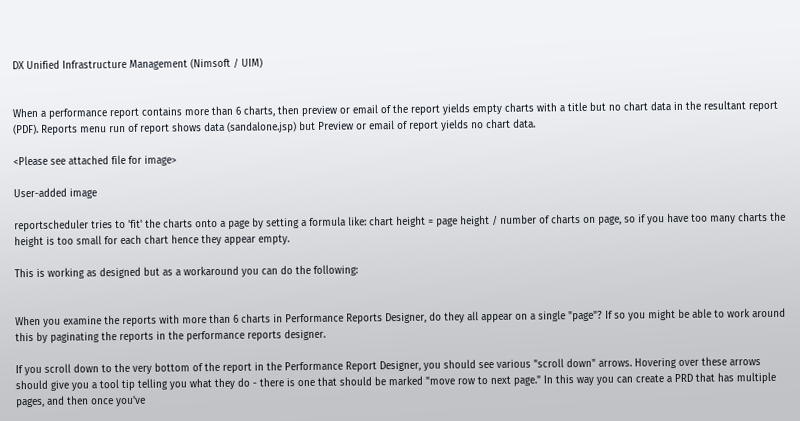DX Unified Infrastructure Management (Nimsoft / UIM)


When a performance report contains more than 6 charts, then preview or email of the report yields empty charts with a title but no chart data in the resultant report (PDF). Reports menu run of report shows data (sandalone.jsp) but Preview or email of report yields no chart data.

<Please see attached file for image>

User-added image

reportscheduler tries to 'fit' the charts onto a page by setting a formula like: chart height = page height / number of charts on page, so if you have too many charts the height is too small for each chart hence they appear empty.

This is working as designed but as a workaround you can do the following:


When you examine the reports with more than 6 charts in Performance Reports Designer, do they all appear on a single "page"? If so you might be able to work around this by paginating the reports in the performance reports designer.

If you scroll down to the very bottom of the report in the Performance Report Designer, you should see various "scroll down" arrows. Hovering over these arrows should give you a tool tip telling you what they do - there is one that should be marked "move row to next page." In this way you can create a PRD that has multiple pages, and then once you've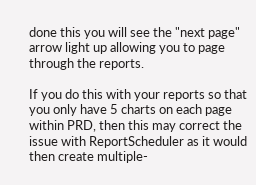done this you will see the "next page" arrow light up allowing you to page through the reports.

If you do this with your reports so that you only have 5 charts on each page within PRD, then this may correct the issue with ReportScheduler as it would then create multiple-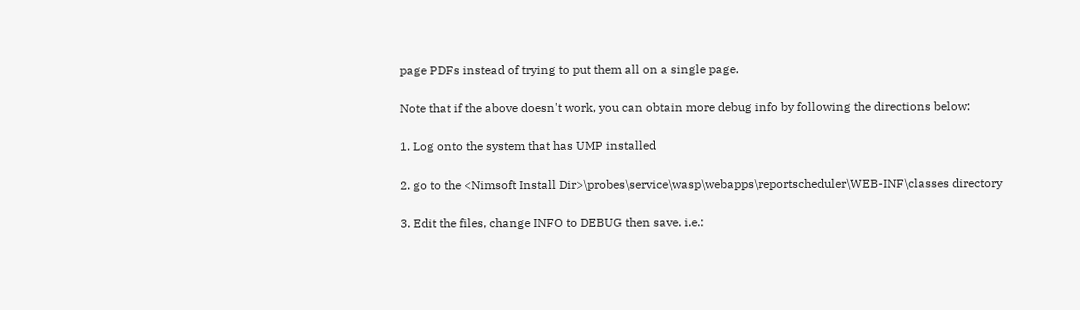page PDFs instead of trying to put them all on a single page.

Note that if the above doesn't work, you can obtain more debug info by following the directions below:

1. Log onto the system that has UMP installed

2. go to the <Nimsoft Install Dir>\probes\service\wasp\webapps\reportscheduler\WEB-INF\classes directory

3. Edit the files, change INFO to DEBUG then save. i.e.: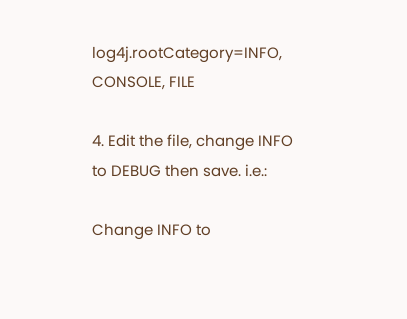log4j.rootCategory=INFO, CONSOLE, FILE

4. Edit the file, change INFO to DEBUG then save. i.e.:

Change INFO to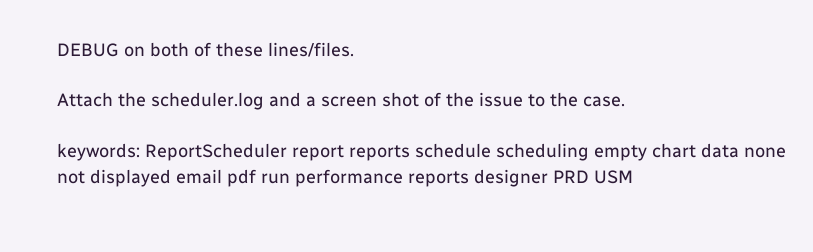DEBUG on both of these lines/files.

Attach the scheduler.log and a screen shot of the issue to the case.

keywords: ReportScheduler report reports schedule scheduling empty chart data none not displayed email pdf run performance reports designer PRD USM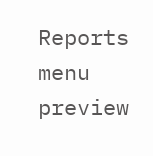Reports menu preview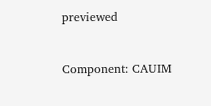previewed


Component: CAUIM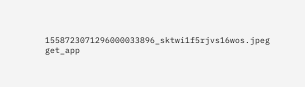1558723071296000033896_sktwi1f5rjvs16wos.jpeg get_app